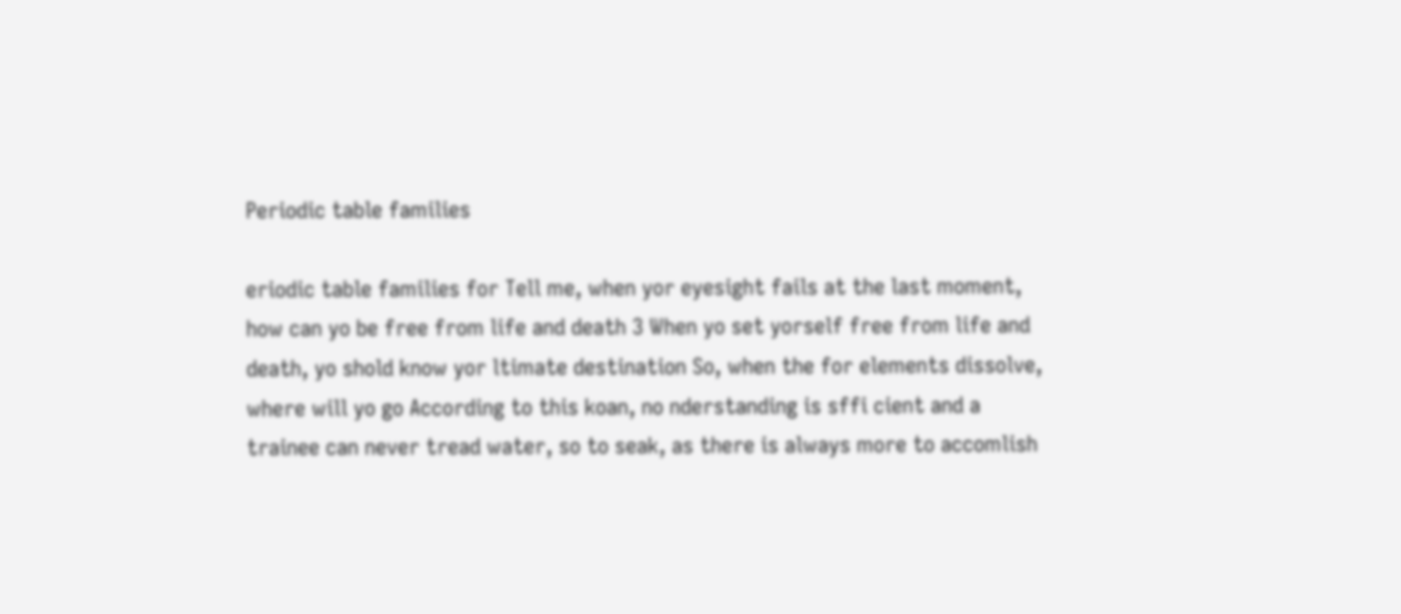Periodic table families

eriodic table families for Tell me, when yor eyesight fails at the last moment, how can yo be free from life and death 3 When yo set yorself free from life and death, yo shold know yor ltimate destination So, when the for elements dissolve, where will yo go According to this koan, no nderstanding is sffi cient and a trainee can never tread water, so to seak, as there is always more to accomlish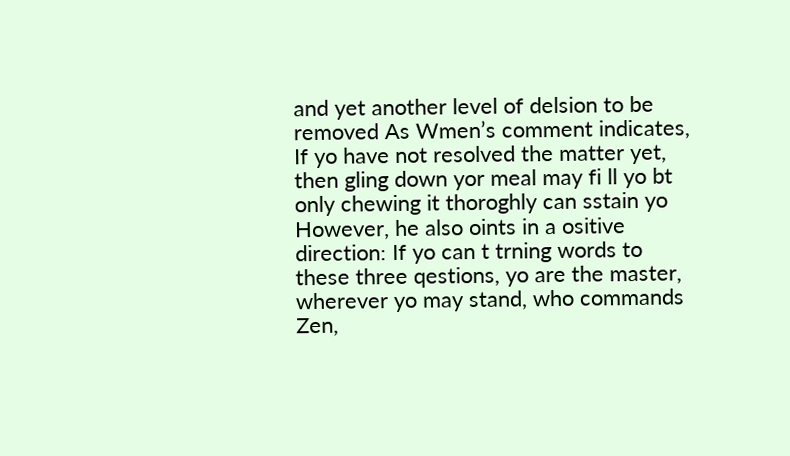and yet another level of delsion to be removed As Wmen’s comment indicates, If yo have not resolved the matter yet, then gling down yor meal may fi ll yo bt only chewing it thoroghly can sstain yo However, he also oints in a ositive direction: If yo can t trning words to these three qestions, yo are the master, wherever yo may stand, who commands Zen,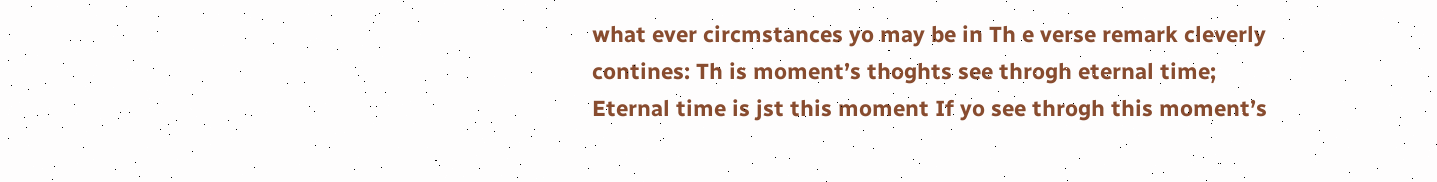what ever circmstances yo may be in Th e verse remark cleverly contines: Th is moment’s thoghts see throgh eternal time; Eternal time is jst this moment If yo see throgh this moment’s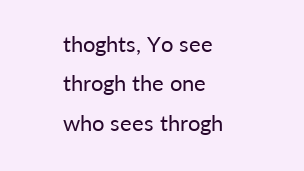thoghts, Yo see throgh the one who sees throgh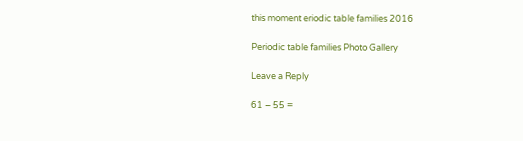this moment eriodic table families 2016

Periodic table families Photo Gallery

Leave a Reply

61 − 55 =